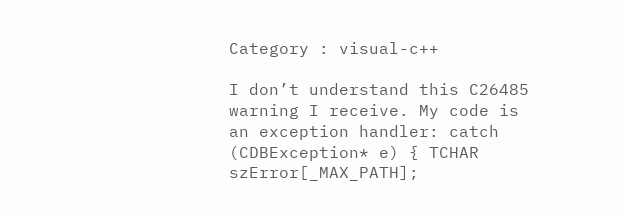Category : visual-c++

I don’t understand this C26485 warning I receive. My code is an exception handler: catch (CDBException* e) { TCHAR szError[_MAX_PATH];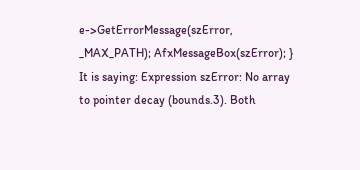e->GetErrorMessage(szError, _MAX_PATH); AfxMessageBox(szError); } It is saying: Expression szError: No array to pointer decay (bounds.3). Both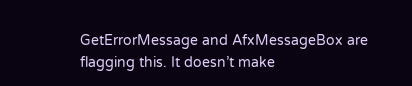GetErrorMessage and AfxMessageBox are flagging this. It doesn’t make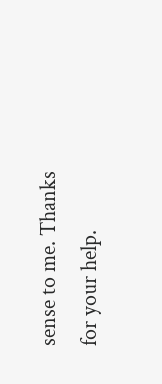sense to me. Thanks for your help.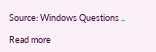Source: Windows Questions ..

Read more